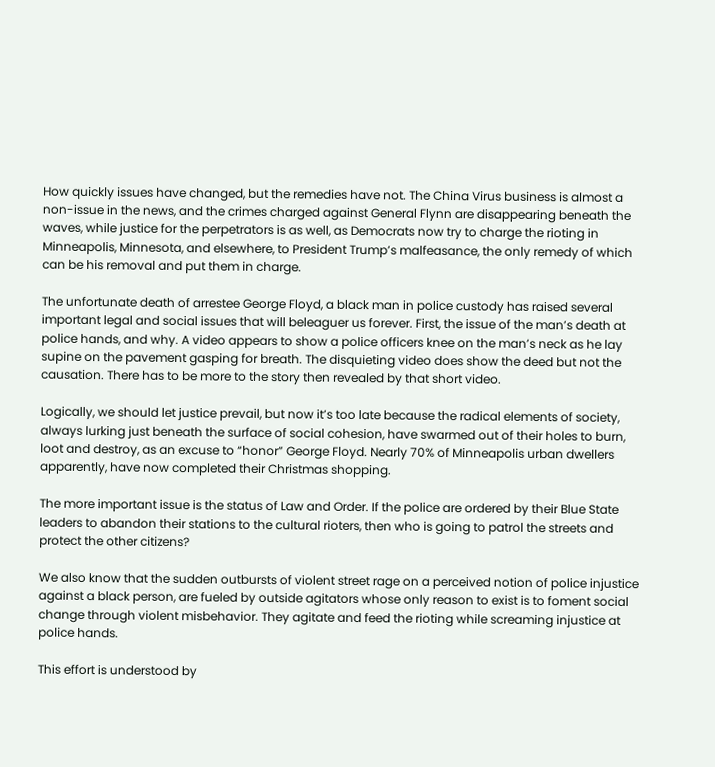How quickly issues have changed, but the remedies have not. The China Virus business is almost a non-issue in the news, and the crimes charged against General Flynn are disappearing beneath the waves, while justice for the perpetrators is as well, as Democrats now try to charge the rioting in Minneapolis, Minnesota, and elsewhere, to President Trump’s malfeasance, the only remedy of which can be his removal and put them in charge.

The unfortunate death of arrestee George Floyd, a black man in police custody has raised several important legal and social issues that will beleaguer us forever. First, the issue of the man’s death at police hands, and why. A video appears to show a police officers knee on the man’s neck as he lay supine on the pavement gasping for breath. The disquieting video does show the deed but not the causation. There has to be more to the story then revealed by that short video.

Logically, we should let justice prevail, but now it’s too late because the radical elements of society, always lurking just beneath the surface of social cohesion, have swarmed out of their holes to burn, loot and destroy, as an excuse to “honor” George Floyd. Nearly 70% of Minneapolis urban dwellers apparently, have now completed their Christmas shopping.

The more important issue is the status of Law and Order. If the police are ordered by their Blue State leaders to abandon their stations to the cultural rioters, then who is going to patrol the streets and protect the other citizens?

We also know that the sudden outbursts of violent street rage on a perceived notion of police injustice against a black person, are fueled by outside agitators whose only reason to exist is to foment social change through violent misbehavior. They agitate and feed the rioting while screaming injustice at police hands.

This effort is understood by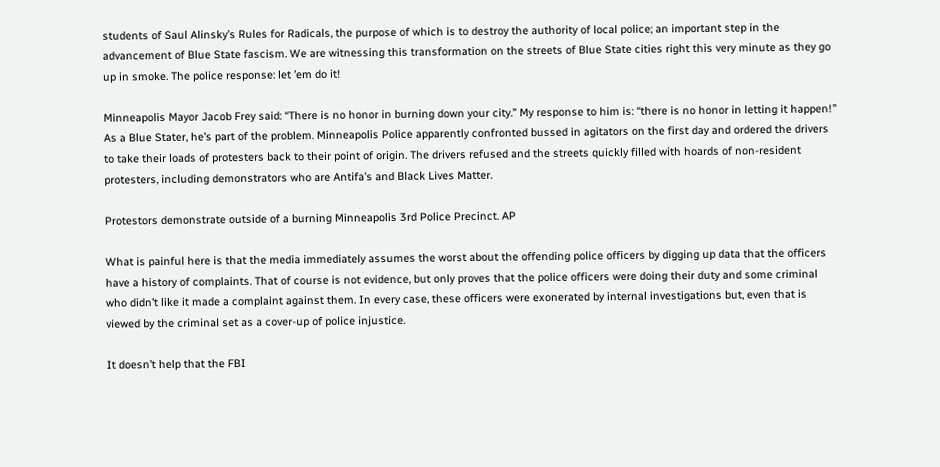students of Saul Alinsky’s Rules for Radicals, the purpose of which is to destroy the authority of local police; an important step in the advancement of Blue State fascism. We are witnessing this transformation on the streets of Blue State cities right this very minute as they go up in smoke. The police response: let ’em do it!

Minneapolis Mayor Jacob Frey said: “There is no honor in burning down your city.” My response to him is: “there is no honor in letting it happen!” As a Blue Stater, he’s part of the problem. Minneapolis Police apparently confronted bussed in agitators on the first day and ordered the drivers to take their loads of protesters back to their point of origin. The drivers refused and the streets quickly filled with hoards of non-resident protesters, including demonstrators who are Antifa’s and Black Lives Matter.

Protestors demonstrate outside of a burning Minneapolis 3rd Police Precinct. AP

What is painful here is that the media immediately assumes the worst about the offending police officers by digging up data that the officers have a history of complaints. That of course is not evidence, but only proves that the police officers were doing their duty and some criminal who didn’t like it made a complaint against them. In every case, these officers were exonerated by internal investigations but, even that is viewed by the criminal set as a cover-up of police injustice.

It doesn’t help that the FBI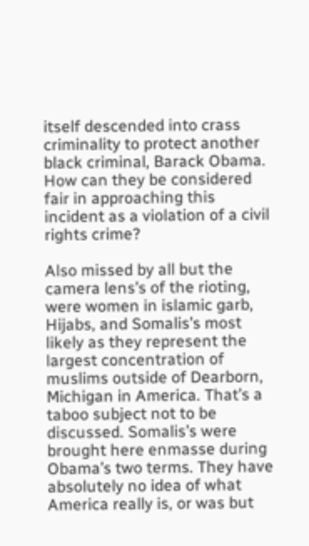itself descended into crass criminality to protect another black criminal, Barack Obama. How can they be considered fair in approaching this incident as a violation of a civil rights crime?

Also missed by all but the camera lens’s of the rioting, were women in islamic garb, Hijabs, and Somalis’s most likely as they represent the largest concentration of muslims outside of Dearborn, Michigan in America. That’s a taboo subject not to be discussed. Somalis’s were brought here enmasse during Obama’s two terms. They have absolutely no idea of what America really is, or was but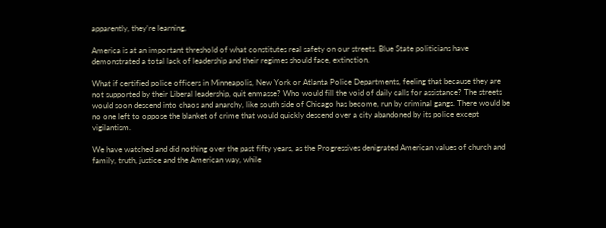apparently, they’re learning,

America is at an important threshold of what constitutes real safety on our streets. Blue State politicians have demonstrated a total lack of leadership and their regimes should face, extinction.

What if certified police officers in Minneapolis, New York or Atlanta Police Departments, feeling that because they are not supported by their Liberal leadership, quit enmasse? Who would fill the void of daily calls for assistance? The streets would soon descend into chaos and anarchy, like south side of Chicago has become, run by criminal gangs. There would be no one left to oppose the blanket of crime that would quickly descend over a city abandoned by its police except vigilantism.

We have watched and did nothing over the past fifty years, as the Progressives denigrated American values of church and family, truth, justice and the American way, while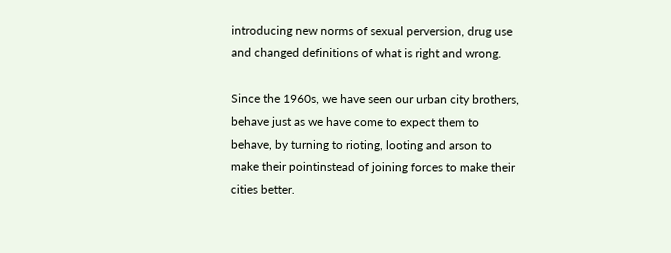introducing new norms of sexual perversion, drug use and changed definitions of what is right and wrong.

Since the 1960s, we have seen our urban city brothers, behave just as we have come to expect them to behave, by turning to rioting, looting and arson to make their pointinstead of joining forces to make their cities better.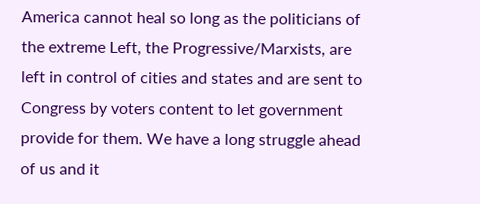America cannot heal so long as the politicians of the extreme Left, the Progressive/Marxists, are left in control of cities and states and are sent to Congress by voters content to let government provide for them. We have a long struggle ahead of us and it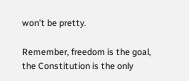won’t be pretty.

Remember, freedom is the goal, the Constitution is the only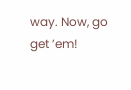way. Now, go get ’em!